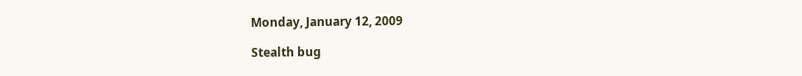Monday, January 12, 2009

Stealth bug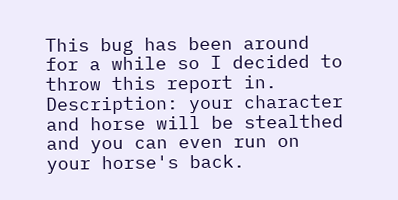This bug has been around for a while so I decided to throw this report in.
Description: your character and horse will be stealthed and you can even run on your horse's back.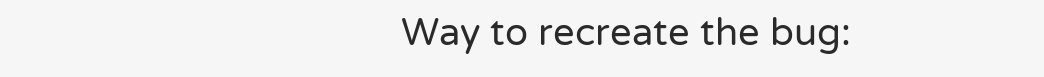Way to recreate the bug: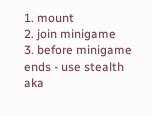1. mount
2. join minigame
3. before minigame ends - use stealth aka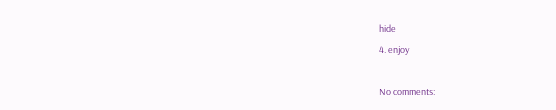hide
4. enjoy

No comments: